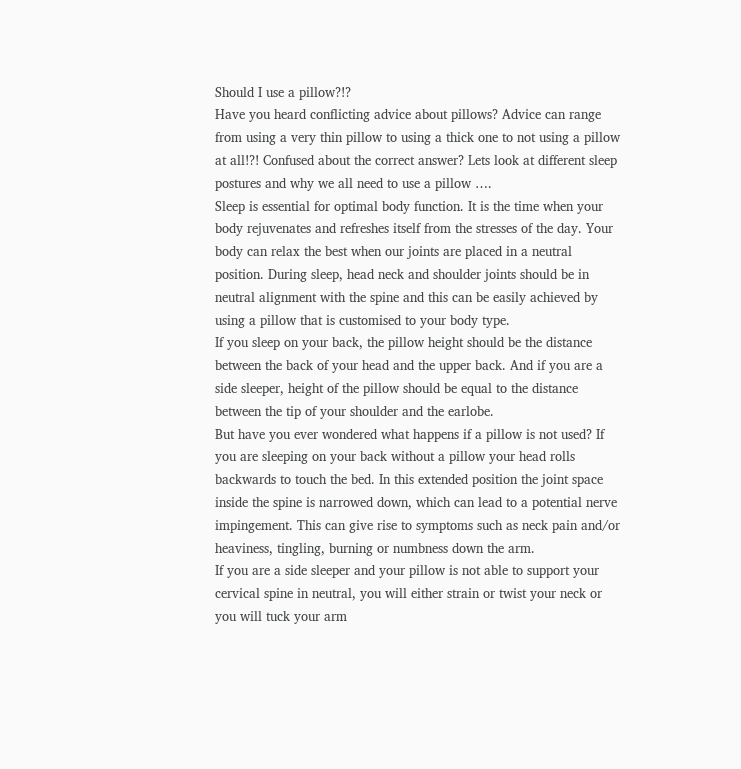Should I use a pillow?!?
Have you heard conflicting advice about pillows? Advice can range from using a very thin pillow to using a thick one to not using a pillow at all!?! Confused about the correct answer? Lets look at different sleep postures and why we all need to use a pillow ….
Sleep is essential for optimal body function. It is the time when your body rejuvenates and refreshes itself from the stresses of the day. Your body can relax the best when our joints are placed in a neutral position. During sleep, head neck and shoulder joints should be in neutral alignment with the spine and this can be easily achieved by using a pillow that is customised to your body type.
If you sleep on your back, the pillow height should be the distance between the back of your head and the upper back. And if you are a side sleeper, height of the pillow should be equal to the distance between the tip of your shoulder and the earlobe.
But have you ever wondered what happens if a pillow is not used? If you are sleeping on your back without a pillow your head rolls backwards to touch the bed. In this extended position the joint space inside the spine is narrowed down, which can lead to a potential nerve impingement. This can give rise to symptoms such as neck pain and/or heaviness, tingling, burning or numbness down the arm.
If you are a side sleeper and your pillow is not able to support your cervical spine in neutral, you will either strain or twist your neck or you will tuck your arm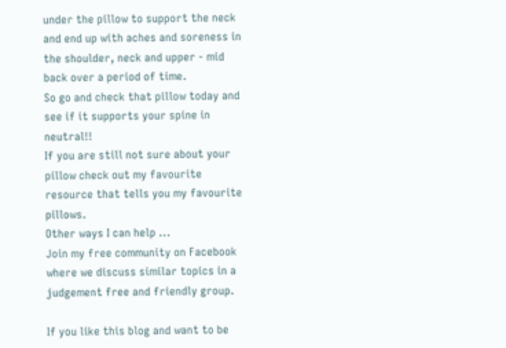under the pillow to support the neck and end up with aches and soreness in the shoulder, neck and upper - mid back over a period of time.
So go and check that pillow today and see if it supports your spine in neutral!!
If you are still not sure about your pillow check out my favourite resource that tells you my favourite pillows.
Other ways I can help ...
Join my free community on Facebook where we discuss similar topics in a judgement free and friendly group.

If you like this blog and want to be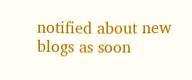notified about new blogs as soon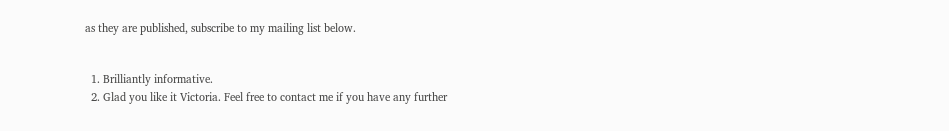as they are published, subscribe to my mailing list below.


  1. Brilliantly informative.
  2. Glad you like it Victoria. Feel free to contact me if you have any further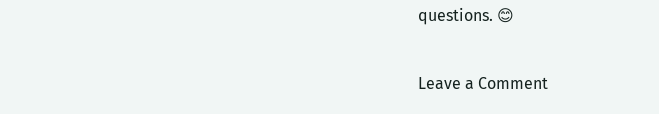questions. 😊

Leave a Comment